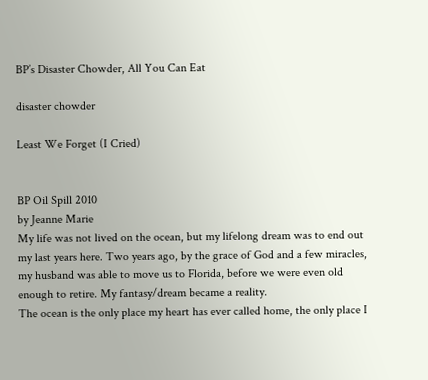BP’s Disaster Chowder, All You Can Eat

disaster chowder

Least We Forget (I Cried)


BP Oil Spill 2010
by Jeanne Marie
My life was not lived on the ocean, but my lifelong dream was to end out my last years here. Two years ago, by the grace of God and a few miracles, my husband was able to move us to Florida, before we were even old enough to retire. My fantasy/dream became a reality.
The ocean is the only place my heart has ever called home, the only place I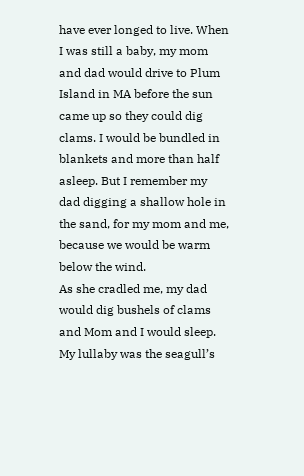have ever longed to live. When I was still a baby, my mom and dad would drive to Plum Island in MA before the sun came up so they could dig clams. I would be bundled in blankets and more than half asleep. But I remember my dad digging a shallow hole in the sand, for my mom and me, because we would be warm below the wind.
As she cradled me, my dad would dig bushels of clams and Mom and I would sleep.
My lullaby was the seagull’s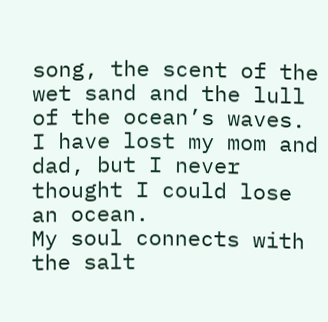song, the scent of the wet sand and the lull of the ocean’s waves. I have lost my mom and dad, but I never thought I could lose an ocean.
My soul connects with the salt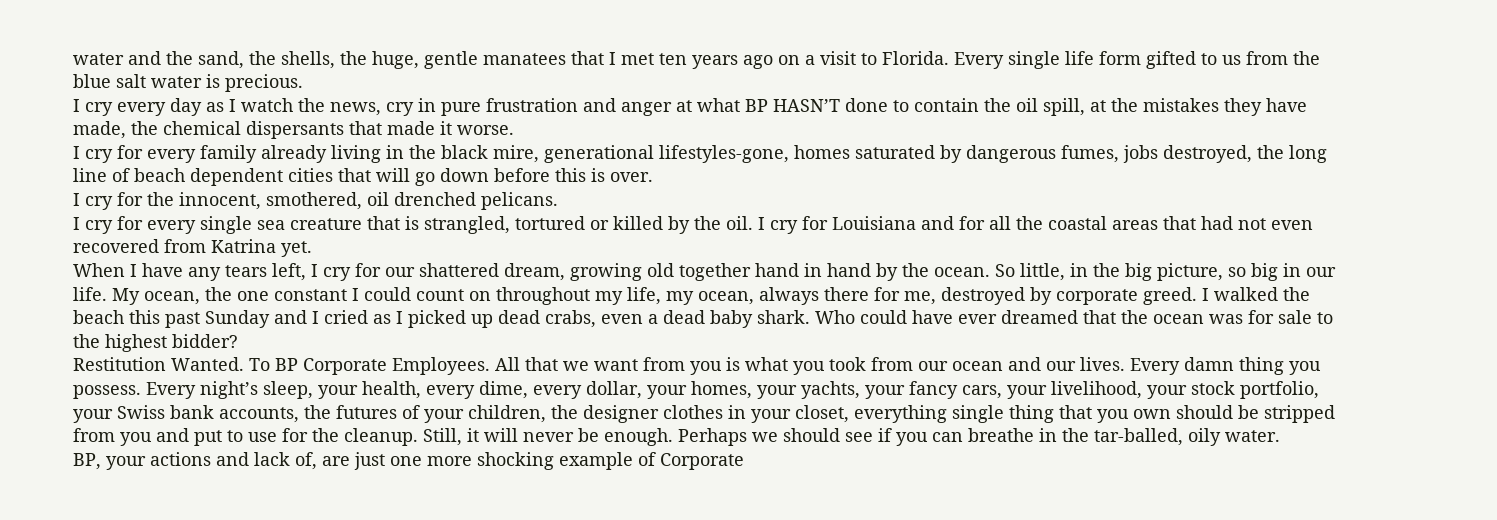water and the sand, the shells, the huge, gentle manatees that I met ten years ago on a visit to Florida. Every single life form gifted to us from the blue salt water is precious.
I cry every day as I watch the news, cry in pure frustration and anger at what BP HASN’T done to contain the oil spill, at the mistakes they have made, the chemical dispersants that made it worse.
I cry for every family already living in the black mire, generational lifestyles-gone, homes saturated by dangerous fumes, jobs destroyed, the long line of beach dependent cities that will go down before this is over.
I cry for the innocent, smothered, oil drenched pelicans.
I cry for every single sea creature that is strangled, tortured or killed by the oil. I cry for Louisiana and for all the coastal areas that had not even recovered from Katrina yet.
When I have any tears left, I cry for our shattered dream, growing old together hand in hand by the ocean. So little, in the big picture, so big in our life. My ocean, the one constant I could count on throughout my life, my ocean, always there for me, destroyed by corporate greed. I walked the beach this past Sunday and I cried as I picked up dead crabs, even a dead baby shark. Who could have ever dreamed that the ocean was for sale to the highest bidder?
Restitution Wanted. To BP Corporate Employees. All that we want from you is what you took from our ocean and our lives. Every damn thing you possess. Every night’s sleep, your health, every dime, every dollar, your homes, your yachts, your fancy cars, your livelihood, your stock portfolio, your Swiss bank accounts, the futures of your children, the designer clothes in your closet, everything single thing that you own should be stripped from you and put to use for the cleanup. Still, it will never be enough. Perhaps we should see if you can breathe in the tar-balled, oily water.
BP, your actions and lack of, are just one more shocking example of Corporate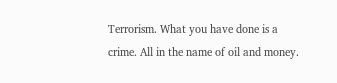Terrorism. What you have done is a crime. All in the name of oil and money.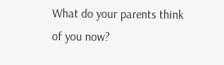What do your parents think of you now?